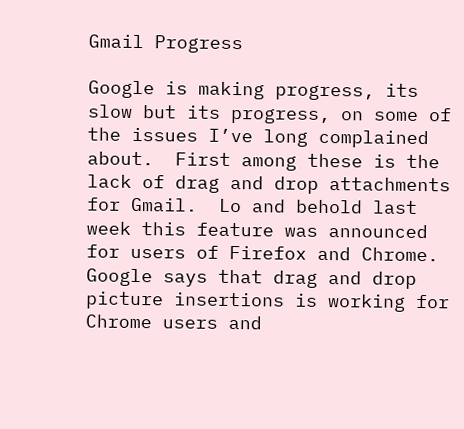Gmail Progress

Google is making progress, its slow but its progress, on some of the issues I’ve long complained about.  First among these is the lack of drag and drop attachments for Gmail.  Lo and behold last week this feature was announced for users of Firefox and Chrome.  Google says that drag and drop picture insertions is working for Chrome users and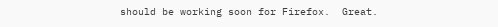should be working soon for Firefox.  Great.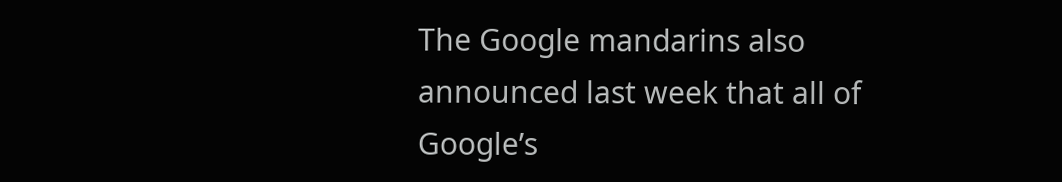The Google mandarins also announced last week that all of Google’s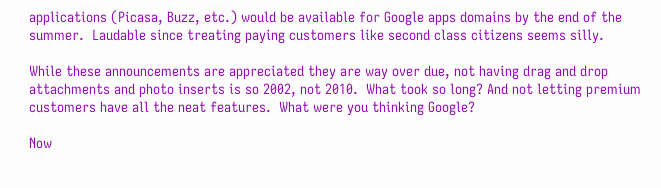applications (Picasa, Buzz, etc.) would be available for Google apps domains by the end of the summer.  Laudable since treating paying customers like second class citizens seems silly.

While these announcements are appreciated they are way over due, not having drag and drop attachments and photo inserts is so 2002, not 2010.  What took so long? And not letting premium customers have all the neat features.  What were you thinking Google?

Now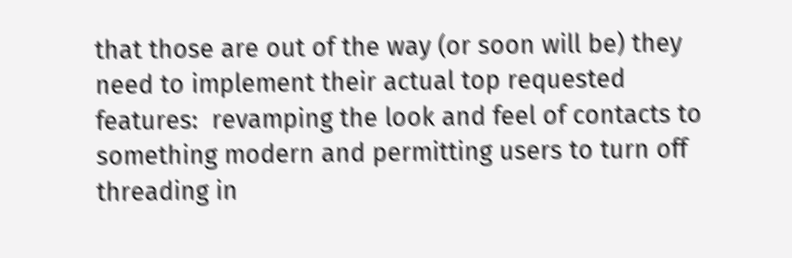that those are out of the way (or soon will be) they need to implement their actual top requested features:  revamping the look and feel of contacts to something modern and permitting users to turn off threading in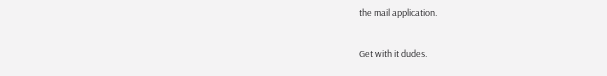the mail application.

Get with it dudes.